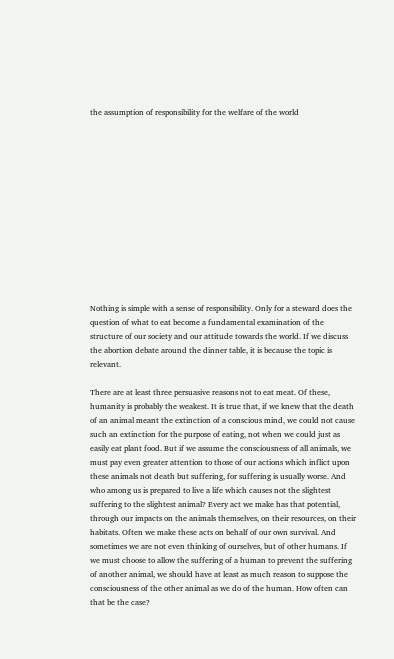the assumption of responsibility for the welfare of the world













Nothing is simple with a sense of responsibility. Only for a steward does the question of what to eat become a fundamental examination of the structure of our society and our attitude towards the world. If we discuss the abortion debate around the dinner table, it is because the topic is relevant.

There are at least three persuasive reasons not to eat meat. Of these, humanity is probably the weakest. It is true that, if we knew that the death of an animal meant the extinction of a conscious mind, we could not cause such an extinction for the purpose of eating, not when we could just as easily eat plant food. But if we assume the consciousness of all animals, we must pay even greater attention to those of our actions which inflict upon these animals not death but suffering, for suffering is usually worse. And who among us is prepared to live a life which causes not the slightest suffering to the slightest animal? Every act we make has that potential, through our impacts on the animals themselves, on their resources, on their habitats. Often we make these acts on behalf of our own survival. And sometimes we are not even thinking of ourselves, but of other humans. If we must choose to allow the suffering of a human to prevent the suffering of another animal, we should have at least as much reason to suppose the consciousness of the other animal as we do of the human. How often can that be the case?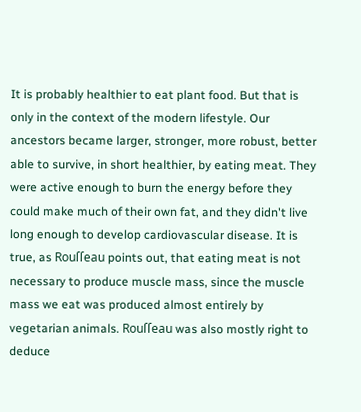It is probably healthier to eat plant food. But that is only in the context of the modern lifestyle. Our ancestors became larger, stronger, more robust, better able to survive, in short healthier, by eating meat. They were active enough to burn the energy before they could make much of their own fat, and they didn't live long enough to develop cardiovascular disease. It is true, as Rouſſeau points out, that eating meat is not necessary to produce muscle mass, since the muscle mass we eat was produced almost entirely by vegetarian animals. Rouſſeau was also mostly right to deduce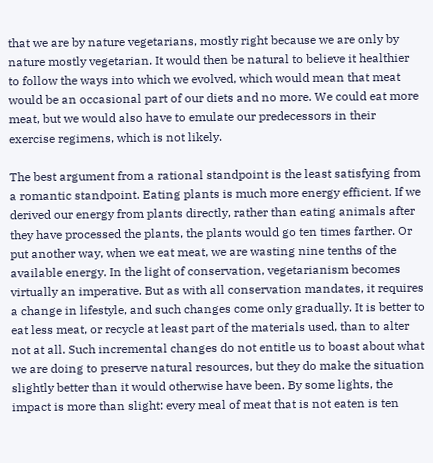that we are by nature vegetarians, mostly right because we are only by nature mostly vegetarian. It would then be natural to believe it healthier to follow the ways into which we evolved, which would mean that meat would be an occasional part of our diets and no more. We could eat more meat, but we would also have to emulate our predecessors in their exercise regimens, which is not likely.

The best argument from a rational standpoint is the least satisfying from a romantic standpoint. Eating plants is much more energy efficient. If we derived our energy from plants directly, rather than eating animals after they have processed the plants, the plants would go ten times farther. Or put another way, when we eat meat, we are wasting nine tenths of the available energy. In the light of conservation, vegetarianism becomes virtually an imperative. But as with all conservation mandates, it requires a change in lifestyle, and such changes come only gradually. It is better to eat less meat, or recycle at least part of the materials used, than to alter not at all. Such incremental changes do not entitle us to boast about what we are doing to preserve natural resources, but they do make the situation slightly better than it would otherwise have been. By some lights, the impact is more than slight: every meal of meat that is not eaten is ten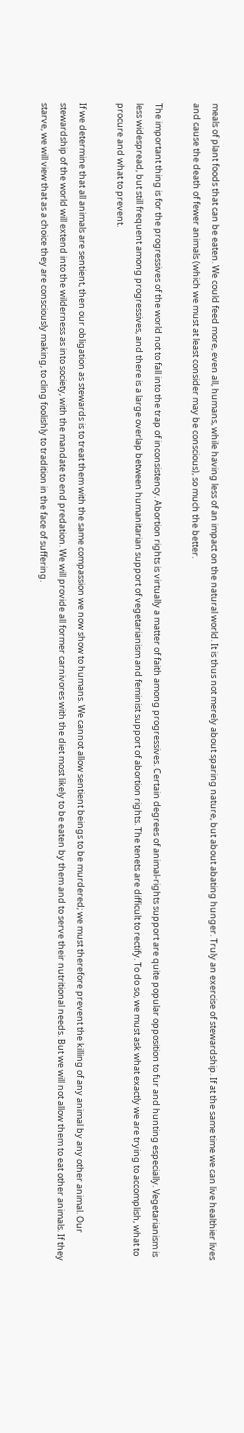meals of plant foods that can be eaten. We could feed more, even all, humans, while having less of an impact on the natural world. It is thus not merely about sparing nature, but about abating hunger. Truly an exercise of stewardship. If at the same time we can live healthier lives and cause the death of fewer animals (which we must at least consider may be conscious), so much the better.

The important thing is for the progressives of the world not to fall into the trap of inconsistency. Abortion rights is virtually a matter of faith among progressives. Certain degrees of animal-rights support are quite popular opposition to fur and hunting especially. Vegetarianism is less widespread, but still frequent among progressives, and there is a large overlap between humanitarian support of vegetarianism and feminist support of abortion rights. The tenets are difficult to rectify. To do so, we must ask what exactly we are trying to accomplish, what to procure and what to prevent.

If we determine that all animals are sentient, then our obligation as stewards is to treat them with the same compassion we now show to humans. We cannot allow sentient beings to be murdered; we must therefore prevent the killing of any animal by any other animal. Our stewardship of the world will extend into the wilderness as into society, with the mandate to end predation. We will provide all former carnivores with the diet most likely to be eaten by them and to serve their nutritional needs. But we will not allow them to eat other animals. If they starve, we will view that as a choice they are consciously making, to cling foolishly to tradition in the face of suffering.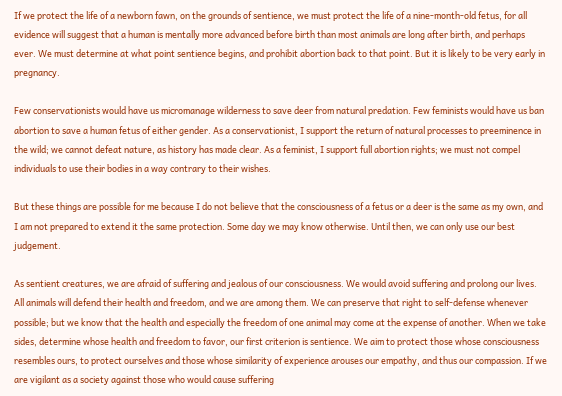If we protect the life of a newborn fawn, on the grounds of sentience, we must protect the life of a nine-month-old fetus, for all evidence will suggest that a human is mentally more advanced before birth than most animals are long after birth, and perhaps ever. We must determine at what point sentience begins, and prohibit abortion back to that point. But it is likely to be very early in pregnancy.

Few conservationists would have us micromanage wilderness to save deer from natural predation. Few feminists would have us ban abortion to save a human fetus of either gender. As a conservationist, I support the return of natural processes to preeminence in the wild; we cannot defeat nature, as history has made clear. As a feminist, I support full abortion rights; we must not compel individuals to use their bodies in a way contrary to their wishes.

But these things are possible for me because I do not believe that the consciousness of a fetus or a deer is the same as my own, and I am not prepared to extend it the same protection. Some day we may know otherwise. Until then, we can only use our best judgement.

As sentient creatures, we are afraid of suffering and jealous of our consciousness. We would avoid suffering and prolong our lives. All animals will defend their health and freedom, and we are among them. We can preserve that right to self-defense whenever possible; but we know that the health and especially the freedom of one animal may come at the expense of another. When we take sides, determine whose health and freedom to favor, our first criterion is sentience. We aim to protect those whose consciousness resembles ours, to protect ourselves and those whose similarity of experience arouses our empathy, and thus our compassion. If we are vigilant as a society against those who would cause suffering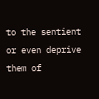to the sentient or even deprive them of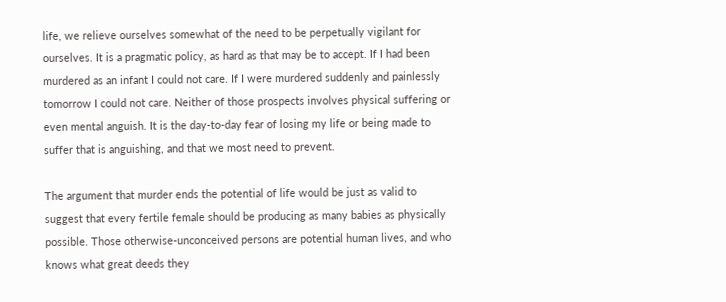life, we relieve ourselves somewhat of the need to be perpetually vigilant for ourselves. It is a pragmatic policy, as hard as that may be to accept. If I had been murdered as an infant I could not care. If I were murdered suddenly and painlessly tomorrow I could not care. Neither of those prospects involves physical suffering or even mental anguish. It is the day-to-day fear of losing my life or being made to suffer that is anguishing, and that we most need to prevent.

The argument that murder ends the potential of life would be just as valid to suggest that every fertile female should be producing as many babies as physically possible. Those otherwise-unconceived persons are potential human lives, and who knows what great deeds they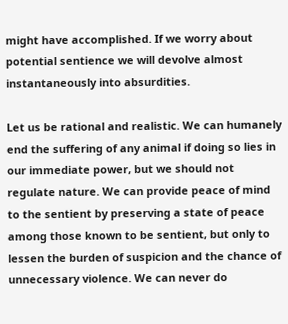might have accomplished. If we worry about potential sentience we will devolve almost instantaneously into absurdities.

Let us be rational and realistic. We can humanely end the suffering of any animal if doing so lies in our immediate power, but we should not regulate nature. We can provide peace of mind to the sentient by preserving a state of peace among those known to be sentient, but only to lessen the burden of suspicion and the chance of unnecessary violence. We can never do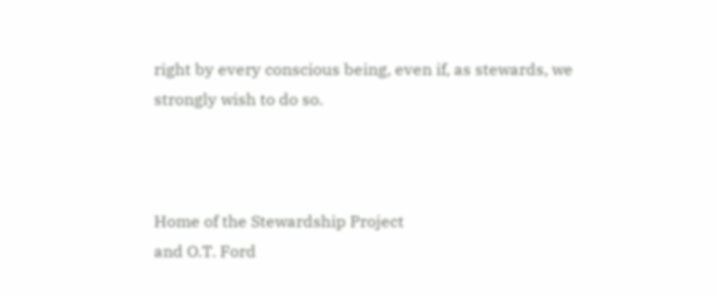right by every conscious being, even if, as stewards, we strongly wish to do so.



Home of the Stewardship Project
and O.T. Ford